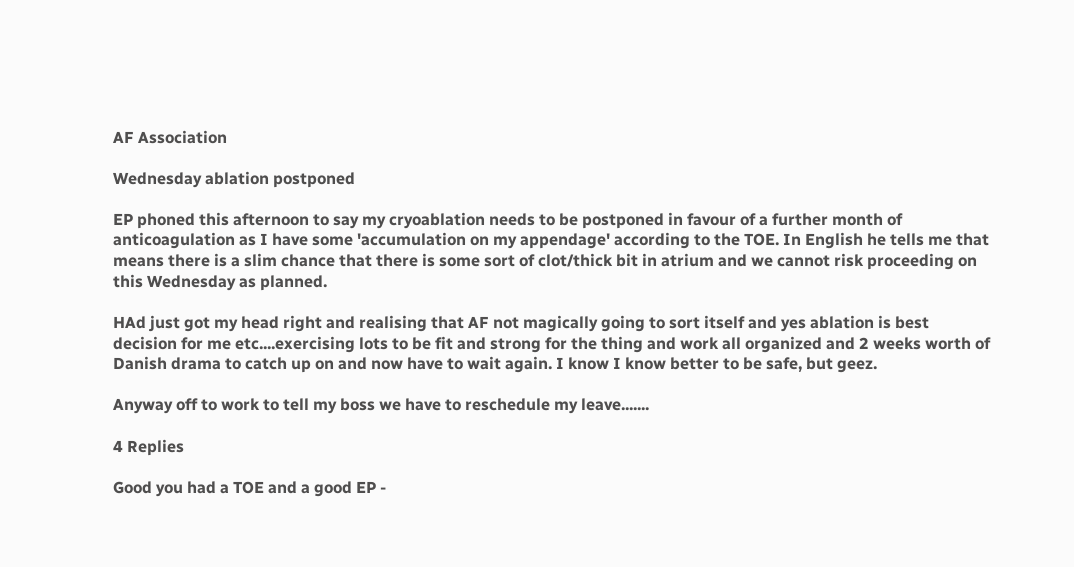AF Association

Wednesday ablation postponed

EP phoned this afternoon to say my cryoablation needs to be postponed in favour of a further month of anticoagulation as I have some 'accumulation on my appendage' according to the TOE. In English he tells me that means there is a slim chance that there is some sort of clot/thick bit in atrium and we cannot risk proceeding on this Wednesday as planned.

HAd just got my head right and realising that AF not magically going to sort itself and yes ablation is best decision for me etc....exercising lots to be fit and strong for the thing and work all organized and 2 weeks worth of Danish drama to catch up on and now have to wait again. I know I know better to be safe, but geez.

Anyway off to work to tell my boss we have to reschedule my leave.......

4 Replies

Good you had a TOE and a good EP -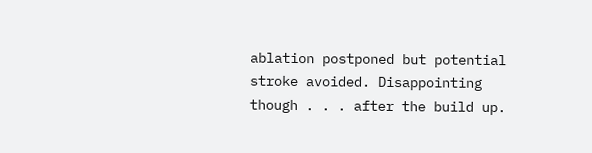ablation postponed but potential stroke avoided. Disappointing though . . . after the build up.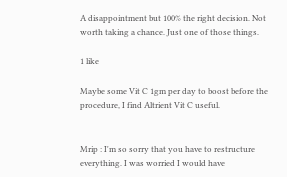A disappointment but 100% the right decision. Not worth taking a chance. Just one of those things.

1 like

Maybe some Vit C 1gm per day to boost before the procedure, I find Altrient Vit C useful.


Mrip : I'm so sorry that you have to restructure everything. I was worried I would have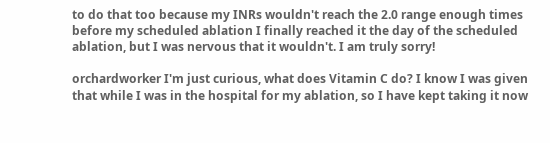to do that too because my INRs wouldn't reach the 2.0 range enough times before my scheduled ablation I finally reached it the day of the scheduled ablation, but I was nervous that it wouldn't. I am truly sorry!

orchardworker I'm just curious, what does Vitamin C do? I know I was given that while I was in the hospital for my ablation, so I have kept taking it now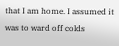that I am home. I assumed it was to ward off colds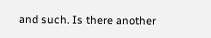and such. Is there another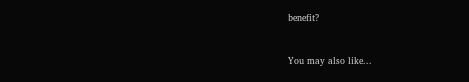benefit?


You may also like...